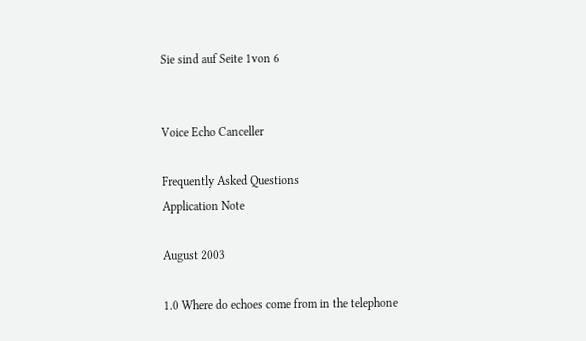Sie sind auf Seite 1von 6


Voice Echo Canceller

Frequently Asked Questions
Application Note

August 2003

1.0 Where do echoes come from in the telephone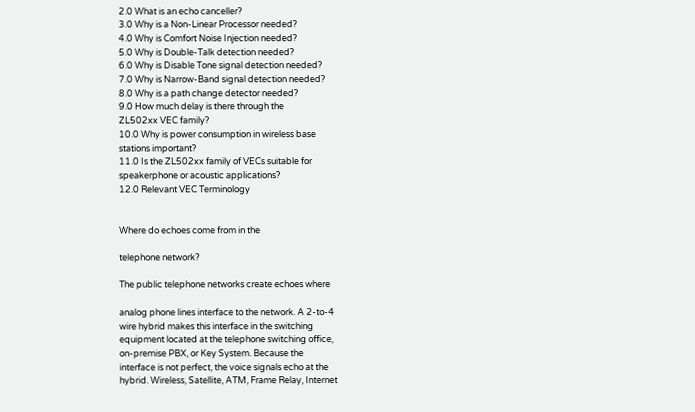2.0 What is an echo canceller?
3.0 Why is a Non-Linear Processor needed?
4.0 Why is Comfort Noise Injection needed?
5.0 Why is Double-Talk detection needed?
6.0 Why is Disable Tone signal detection needed?
7.0 Why is Narrow-Band signal detection needed?
8.0 Why is a path change detector needed?
9.0 How much delay is there through the
ZL502xx VEC family?
10.0 Why is power consumption in wireless base
stations important?
11.0 Is the ZL502xx family of VECs suitable for
speakerphone or acoustic applications?
12.0 Relevant VEC Terminology


Where do echoes come from in the

telephone network?

The public telephone networks create echoes where

analog phone lines interface to the network. A 2-to-4
wire hybrid makes this interface in the switching
equipment located at the telephone switching office,
on-premise PBX, or Key System. Because the
interface is not perfect, the voice signals echo at the
hybrid. Wireless, Satellite, ATM, Frame Relay, Internet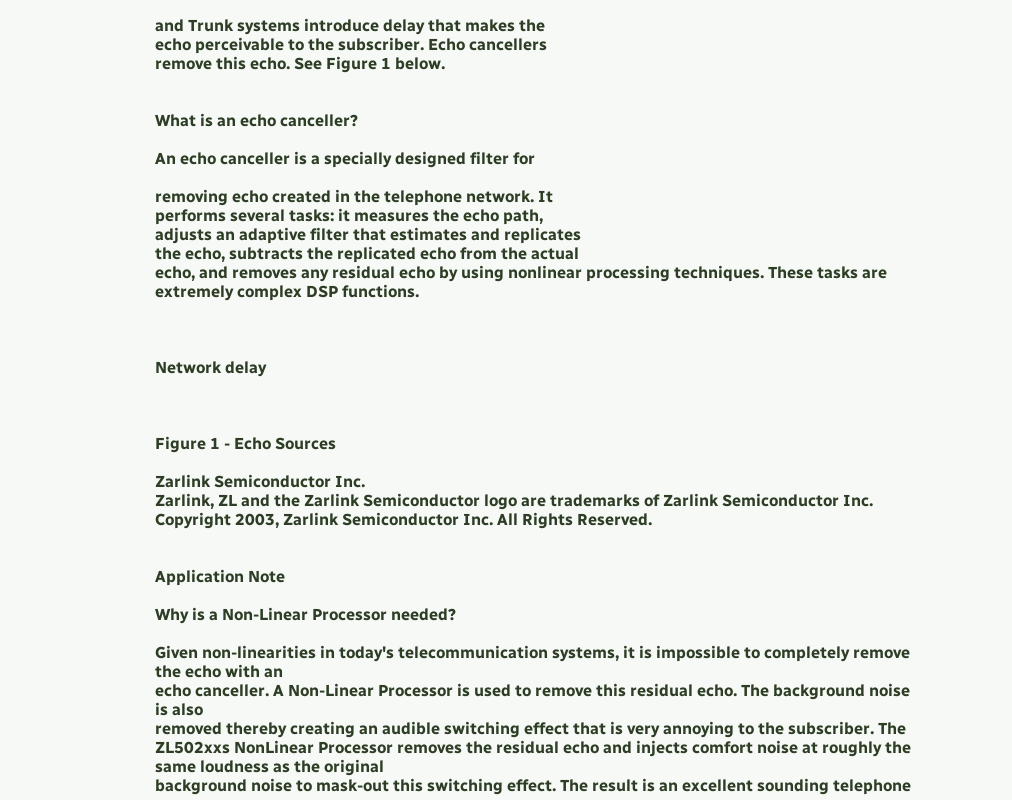and Trunk systems introduce delay that makes the
echo perceivable to the subscriber. Echo cancellers
remove this echo. See Figure 1 below.


What is an echo canceller?

An echo canceller is a specially designed filter for

removing echo created in the telephone network. It
performs several tasks: it measures the echo path,
adjusts an adaptive filter that estimates and replicates
the echo, subtracts the replicated echo from the actual
echo, and removes any residual echo by using nonlinear processing techniques. These tasks are
extremely complex DSP functions.



Network delay



Figure 1 - Echo Sources

Zarlink Semiconductor Inc.
Zarlink, ZL and the Zarlink Semiconductor logo are trademarks of Zarlink Semiconductor Inc.
Copyright 2003, Zarlink Semiconductor Inc. All Rights Reserved.


Application Note

Why is a Non-Linear Processor needed?

Given non-linearities in today's telecommunication systems, it is impossible to completely remove the echo with an
echo canceller. A Non-Linear Processor is used to remove this residual echo. The background noise is also
removed thereby creating an audible switching effect that is very annoying to the subscriber. The ZL502xxs NonLinear Processor removes the residual echo and injects comfort noise at roughly the same loudness as the original
background noise to mask-out this switching effect. The result is an excellent sounding telephone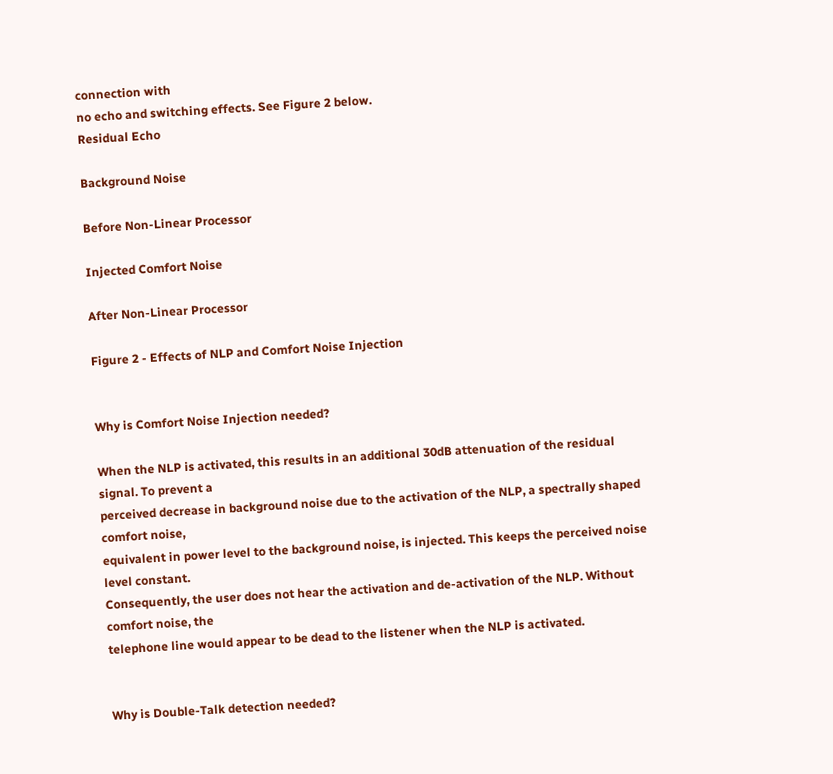connection with
no echo and switching effects. See Figure 2 below.
Residual Echo

Background Noise

Before Non-Linear Processor

Injected Comfort Noise

After Non-Linear Processor

Figure 2 - Effects of NLP and Comfort Noise Injection


Why is Comfort Noise Injection needed?

When the NLP is activated, this results in an additional 30dB attenuation of the residual signal. To prevent a
perceived decrease in background noise due to the activation of the NLP, a spectrally shaped comfort noise,
equivalent in power level to the background noise, is injected. This keeps the perceived noise level constant.
Consequently, the user does not hear the activation and de-activation of the NLP. Without comfort noise, the
telephone line would appear to be dead to the listener when the NLP is activated.


Why is Double-Talk detection needed?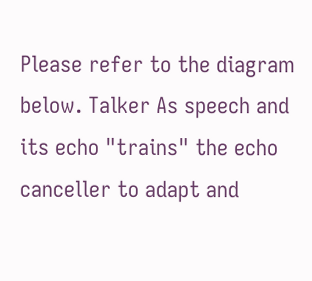Please refer to the diagram below. Talker As speech and its echo "trains" the echo canceller to adapt and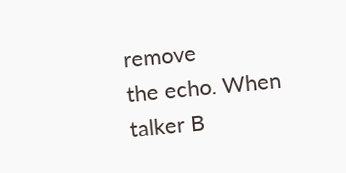remove
the echo. When talker B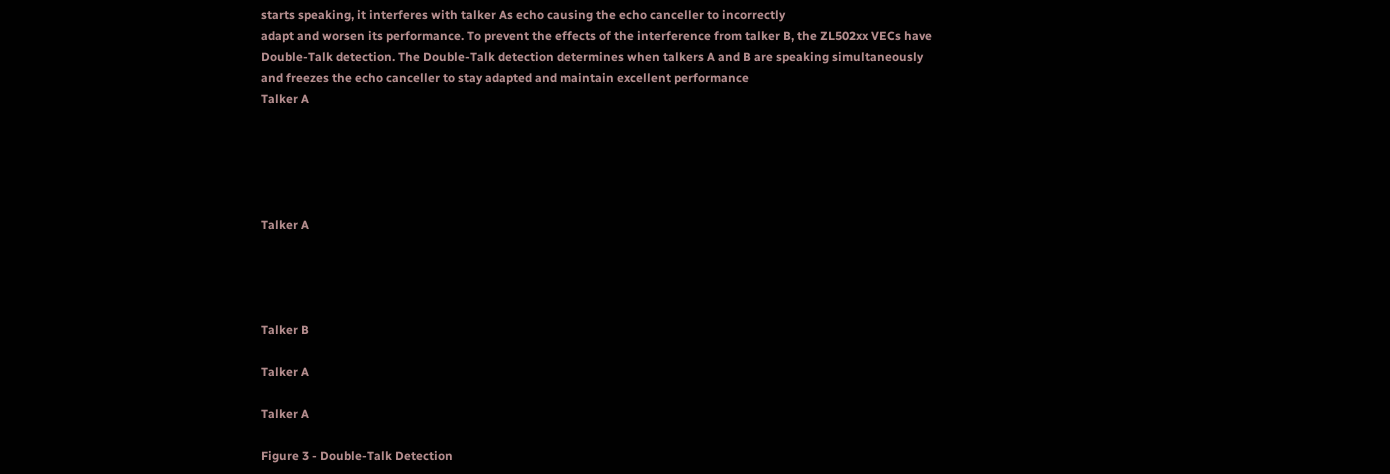starts speaking, it interferes with talker As echo causing the echo canceller to incorrectly
adapt and worsen its performance. To prevent the effects of the interference from talker B, the ZL502xx VECs have
Double-Talk detection. The Double-Talk detection determines when talkers A and B are speaking simultaneously
and freezes the echo canceller to stay adapted and maintain excellent performance
Talker A





Talker A




Talker B

Talker A

Talker A

Figure 3 - Double-Talk Detection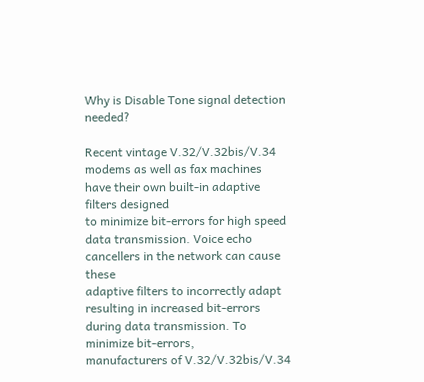Why is Disable Tone signal detection needed?

Recent vintage V.32/V.32bis/V.34 modems as well as fax machines have their own built-in adaptive filters designed
to minimize bit-errors for high speed data transmission. Voice echo cancellers in the network can cause these
adaptive filters to incorrectly adapt resulting in increased bit-errors during data transmission. To minimize bit-errors,
manufacturers of V.32/V.32bis/V.34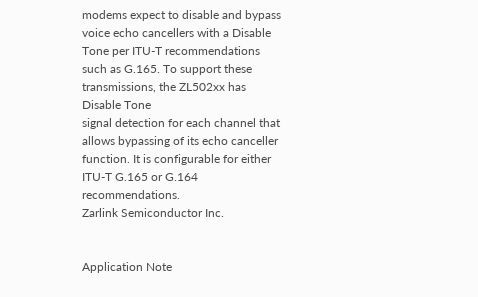modems expect to disable and bypass voice echo cancellers with a Disable
Tone per ITU-T recommendations such as G.165. To support these transmissions, the ZL502xx has Disable Tone
signal detection for each channel that allows bypassing of its echo canceller function. It is configurable for either
ITU-T G.165 or G.164 recommendations.
Zarlink Semiconductor Inc.


Application Note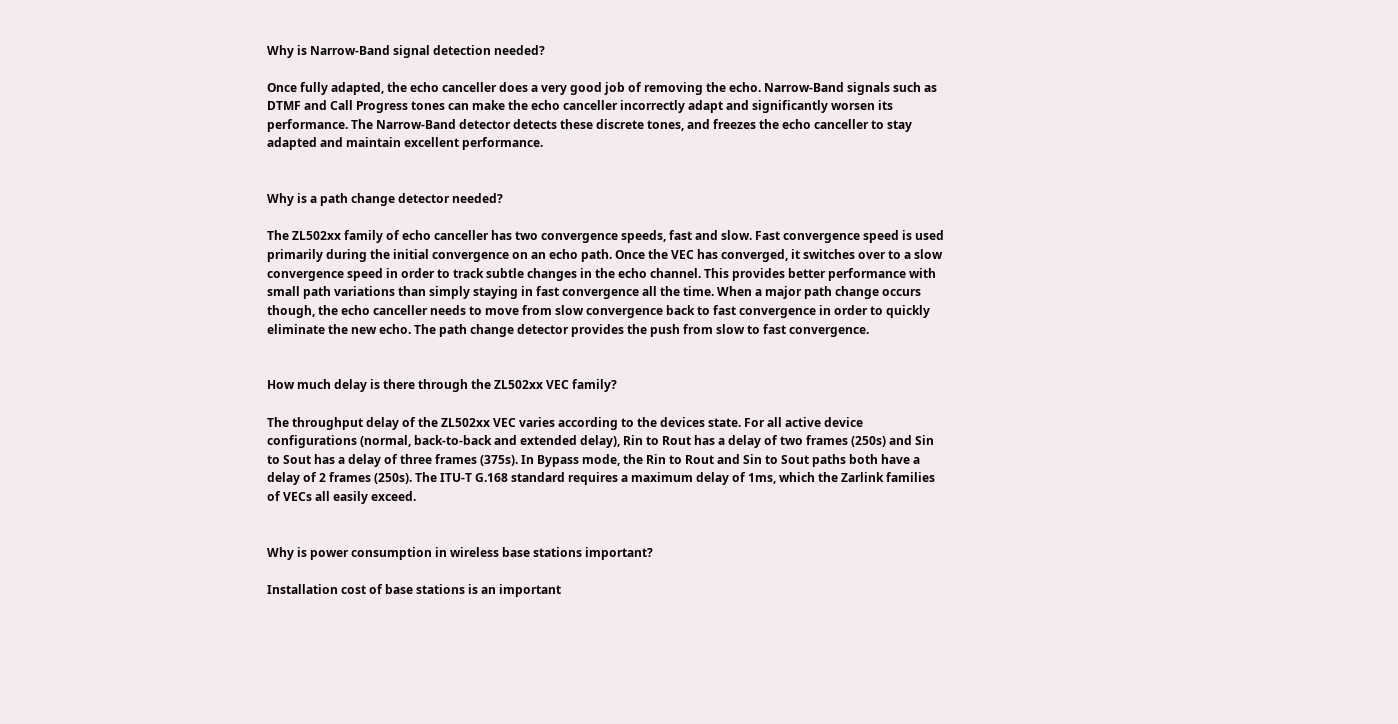Why is Narrow-Band signal detection needed?

Once fully adapted, the echo canceller does a very good job of removing the echo. Narrow-Band signals such as
DTMF and Call Progress tones can make the echo canceller incorrectly adapt and significantly worsen its
performance. The Narrow-Band detector detects these discrete tones, and freezes the echo canceller to stay
adapted and maintain excellent performance.


Why is a path change detector needed?

The ZL502xx family of echo canceller has two convergence speeds, fast and slow. Fast convergence speed is used
primarily during the initial convergence on an echo path. Once the VEC has converged, it switches over to a slow
convergence speed in order to track subtle changes in the echo channel. This provides better performance with
small path variations than simply staying in fast convergence all the time. When a major path change occurs
though, the echo canceller needs to move from slow convergence back to fast convergence in order to quickly
eliminate the new echo. The path change detector provides the push from slow to fast convergence.


How much delay is there through the ZL502xx VEC family?

The throughput delay of the ZL502xx VEC varies according to the devices state. For all active device
configurations (normal, back-to-back and extended delay), Rin to Rout has a delay of two frames (250s) and Sin
to Sout has a delay of three frames (375s). In Bypass mode, the Rin to Rout and Sin to Sout paths both have a
delay of 2 frames (250s). The ITU-T G.168 standard requires a maximum delay of 1ms, which the Zarlink families
of VECs all easily exceed.


Why is power consumption in wireless base stations important?

Installation cost of base stations is an important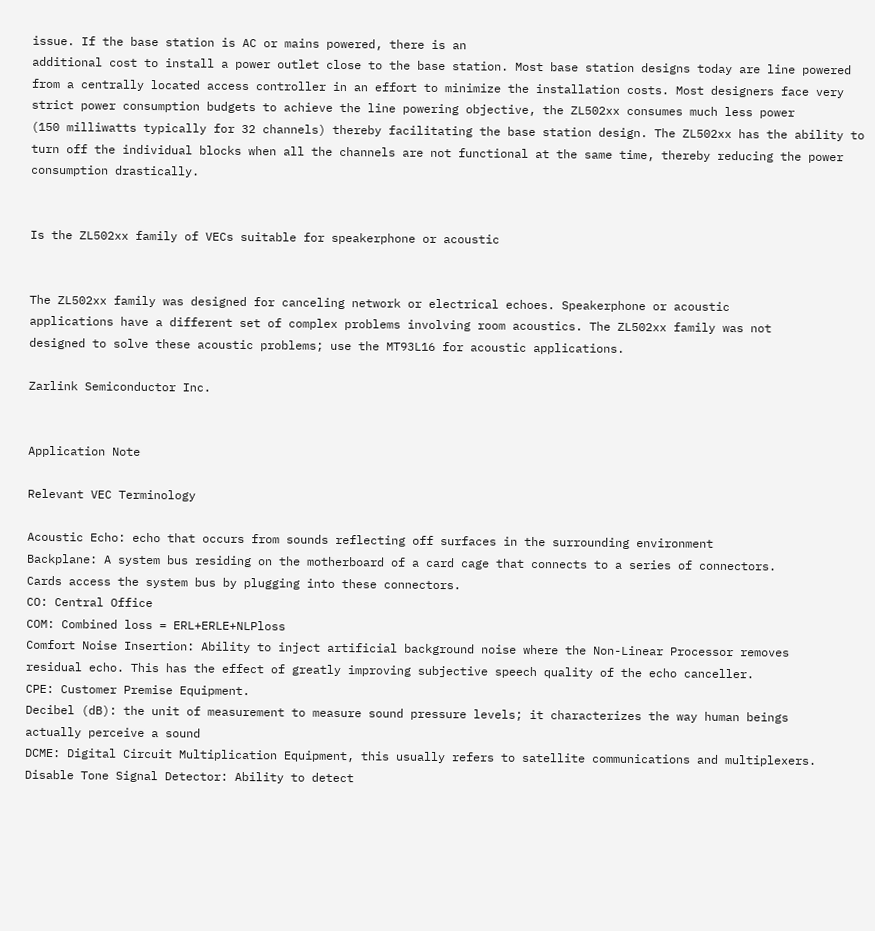issue. If the base station is AC or mains powered, there is an
additional cost to install a power outlet close to the base station. Most base station designs today are line powered
from a centrally located access controller in an effort to minimize the installation costs. Most designers face very
strict power consumption budgets to achieve the line powering objective, the ZL502xx consumes much less power
(150 milliwatts typically for 32 channels) thereby facilitating the base station design. The ZL502xx has the ability to
turn off the individual blocks when all the channels are not functional at the same time, thereby reducing the power
consumption drastically.


Is the ZL502xx family of VECs suitable for speakerphone or acoustic


The ZL502xx family was designed for canceling network or electrical echoes. Speakerphone or acoustic
applications have a different set of complex problems involving room acoustics. The ZL502xx family was not
designed to solve these acoustic problems; use the MT93L16 for acoustic applications.

Zarlink Semiconductor Inc.


Application Note

Relevant VEC Terminology

Acoustic Echo: echo that occurs from sounds reflecting off surfaces in the surrounding environment
Backplane: A system bus residing on the motherboard of a card cage that connects to a series of connectors.
Cards access the system bus by plugging into these connectors.
CO: Central Office
COM: Combined loss = ERL+ERLE+NLPloss
Comfort Noise Insertion: Ability to inject artificial background noise where the Non-Linear Processor removes
residual echo. This has the effect of greatly improving subjective speech quality of the echo canceller.
CPE: Customer Premise Equipment.
Decibel (dB): the unit of measurement to measure sound pressure levels; it characterizes the way human beings
actually perceive a sound
DCME: Digital Circuit Multiplication Equipment, this usually refers to satellite communications and multiplexers.
Disable Tone Signal Detector: Ability to detect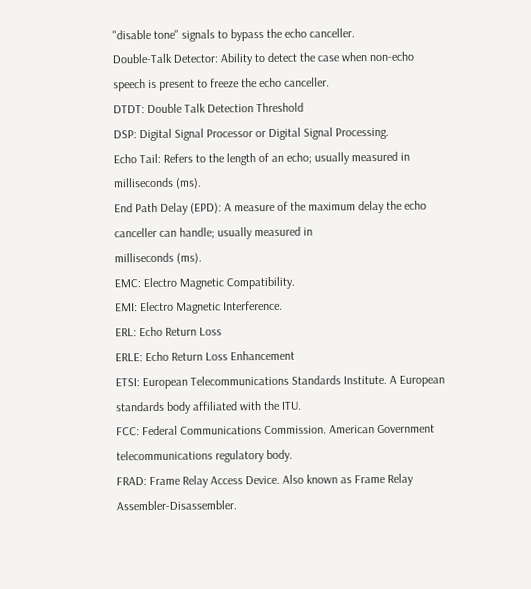"disable tone" signals to bypass the echo canceller.
Double-Talk Detector: Ability to detect the case when non-echo speech is present to freeze the echo canceller.
DTDT: Double Talk Detection Threshold
DSP: Digital Signal Processor or Digital Signal Processing.
Echo Tail: Refers to the length of an echo; usually measured in milliseconds (ms).
End Path Delay (EPD): A measure of the maximum delay the echo canceller can handle; usually measured in
milliseconds (ms).
EMC: Electro Magnetic Compatibility.
EMI: Electro Magnetic Interference.
ERL: Echo Return Loss
ERLE: Echo Return Loss Enhancement
ETSI: European Telecommunications Standards Institute. A European standards body affiliated with the ITU.
FCC: Federal Communications Commission. American Government telecommunications regulatory body.
FRAD: Frame Relay Access Device. Also known as Frame Relay Assembler-Disassembler.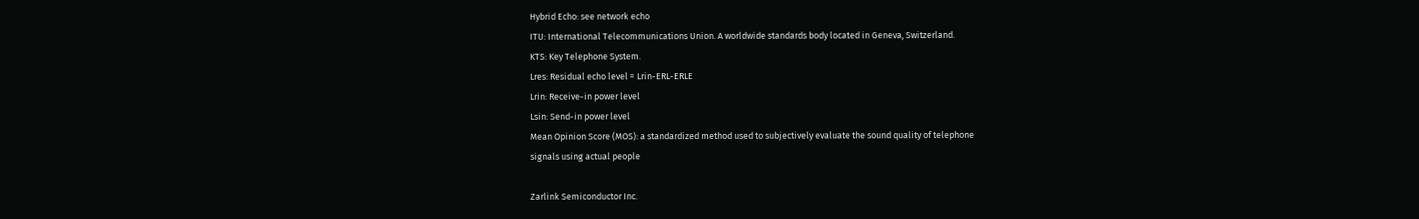Hybrid Echo: see network echo
ITU: International Telecommunications Union. A worldwide standards body located in Geneva, Switzerland.
KTS: Key Telephone System.
Lres: Residual echo level = Lrin-ERL-ERLE
Lrin: Receive-in power level
Lsin: Send-in power level
Mean Opinion Score (MOS): a standardized method used to subjectively evaluate the sound quality of telephone
signals using actual people

Zarlink Semiconductor Inc.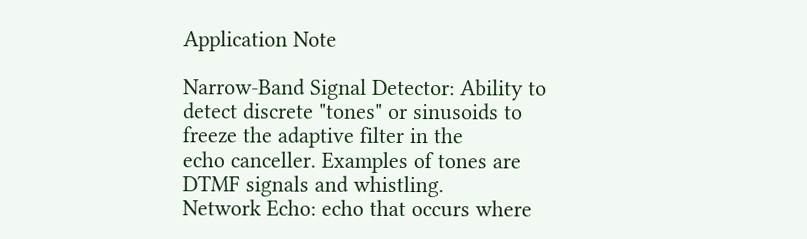Application Note

Narrow-Band Signal Detector: Ability to detect discrete "tones" or sinusoids to freeze the adaptive filter in the
echo canceller. Examples of tones are DTMF signals and whistling.
Network Echo: echo that occurs where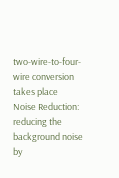two-wire-to-four-wire conversion takes place
Noise Reduction: reducing the background noise by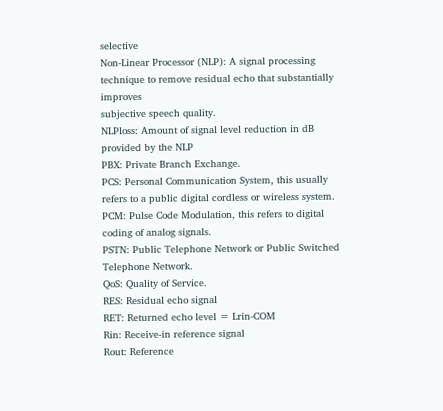selective
Non-Linear Processor (NLP): A signal processing technique to remove residual echo that substantially improves
subjective speech quality.
NLPloss: Amount of signal level reduction in dB provided by the NLP
PBX: Private Branch Exchange.
PCS: Personal Communication System, this usually refers to a public digital cordless or wireless system.
PCM: Pulse Code Modulation, this refers to digital coding of analog signals.
PSTN: Public Telephone Network or Public Switched Telephone Network.
QoS: Quality of Service.
RES: Residual echo signal
RET: Returned echo level = Lrin-COM
Rin: Receive-in reference signal
Rout: Reference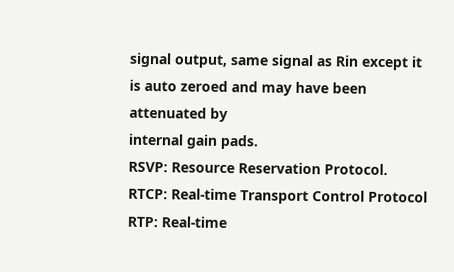signal output, same signal as Rin except it is auto zeroed and may have been attenuated by
internal gain pads.
RSVP: Resource Reservation Protocol.
RTCP: Real-time Transport Control Protocol
RTP: Real-time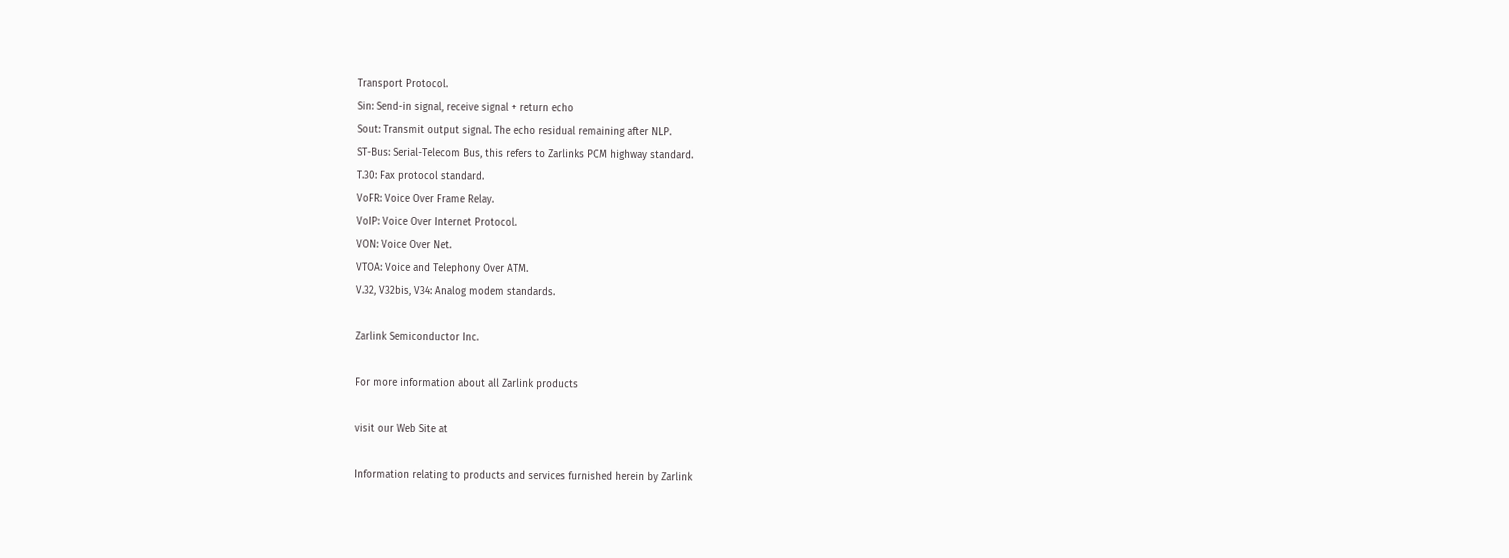Transport Protocol.
Sin: Send-in signal, receive signal + return echo
Sout: Transmit output signal. The echo residual remaining after NLP.
ST-Bus: Serial-Telecom Bus, this refers to Zarlinks PCM highway standard.
T.30: Fax protocol standard.
VoFR: Voice Over Frame Relay.
VoIP: Voice Over Internet Protocol.
VON: Voice Over Net.
VTOA: Voice and Telephony Over ATM.
V.32, V32bis, V34: Analog modem standards.

Zarlink Semiconductor Inc.

For more information about all Zarlink products

visit our Web Site at

Information relating to products and services furnished herein by Zarlink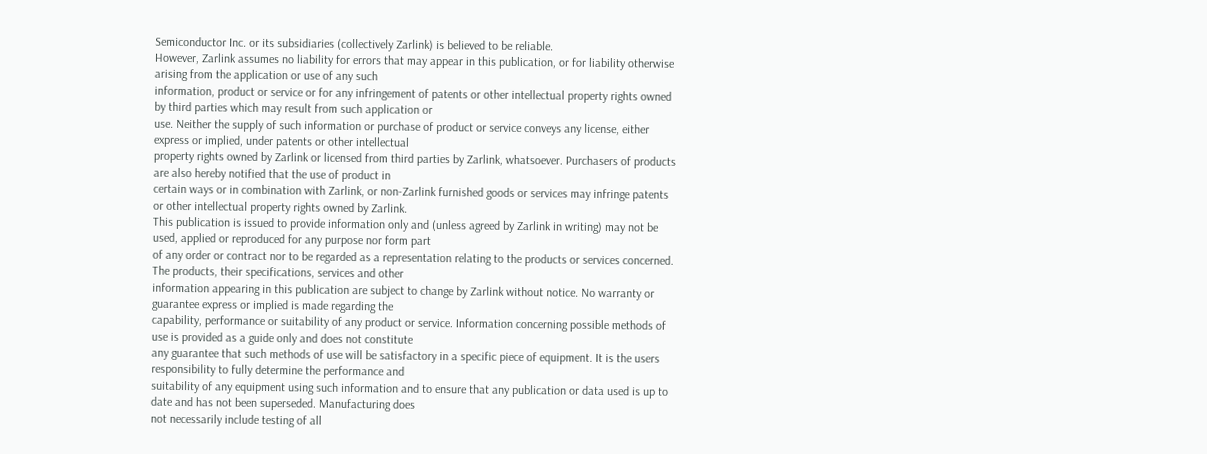Semiconductor Inc. or its subsidiaries (collectively Zarlink) is believed to be reliable.
However, Zarlink assumes no liability for errors that may appear in this publication, or for liability otherwise arising from the application or use of any such
information, product or service or for any infringement of patents or other intellectual property rights owned by third parties which may result from such application or
use. Neither the supply of such information or purchase of product or service conveys any license, either express or implied, under patents or other intellectual
property rights owned by Zarlink or licensed from third parties by Zarlink, whatsoever. Purchasers of products are also hereby notified that the use of product in
certain ways or in combination with Zarlink, or non-Zarlink furnished goods or services may infringe patents or other intellectual property rights owned by Zarlink.
This publication is issued to provide information only and (unless agreed by Zarlink in writing) may not be used, applied or reproduced for any purpose nor form part
of any order or contract nor to be regarded as a representation relating to the products or services concerned. The products, their specifications, services and other
information appearing in this publication are subject to change by Zarlink without notice. No warranty or guarantee express or implied is made regarding the
capability, performance or suitability of any product or service. Information concerning possible methods of use is provided as a guide only and does not constitute
any guarantee that such methods of use will be satisfactory in a specific piece of equipment. It is the users responsibility to fully determine the performance and
suitability of any equipment using such information and to ensure that any publication or data used is up to date and has not been superseded. Manufacturing does
not necessarily include testing of all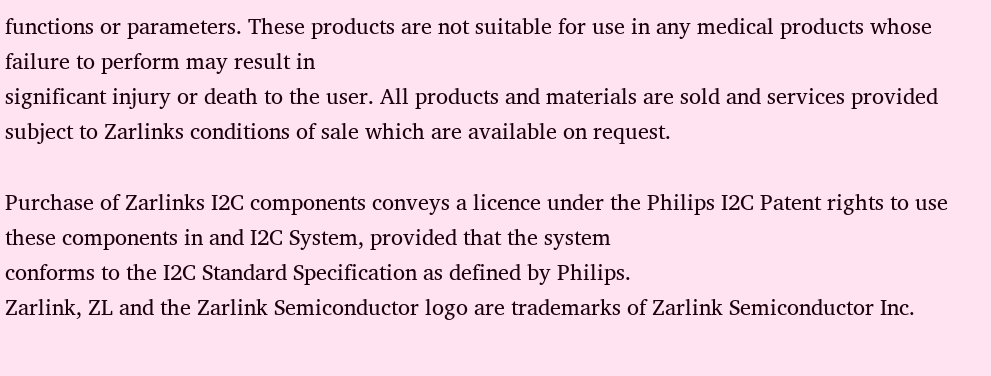functions or parameters. These products are not suitable for use in any medical products whose failure to perform may result in
significant injury or death to the user. All products and materials are sold and services provided subject to Zarlinks conditions of sale which are available on request.

Purchase of Zarlinks I2C components conveys a licence under the Philips I2C Patent rights to use these components in and I2C System, provided that the system
conforms to the I2C Standard Specification as defined by Philips.
Zarlink, ZL and the Zarlink Semiconductor logo are trademarks of Zarlink Semiconductor Inc.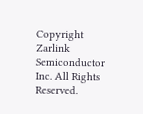Copyright Zarlink Semiconductor Inc. All Rights Reserved.